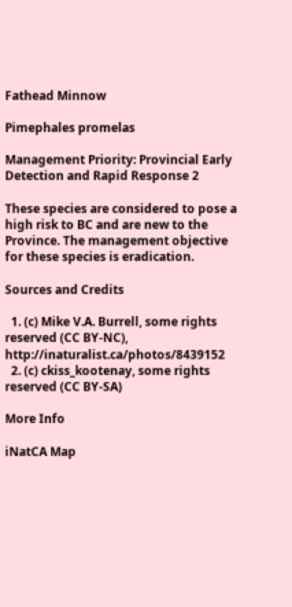Fathead Minnow

Pimephales promelas

Management Priority: Provincial Early Detection and Rapid Response 2

These species are considered to pose a high risk to BC and are new to the Province. The management objective for these species is eradication.

Sources and Credits

  1. (c) Mike V.A. Burrell, some rights reserved (CC BY-NC), http://inaturalist.ca/photos/8439152
  2. (c) ckiss_kootenay, some rights reserved (CC BY-SA)

More Info

iNatCA Map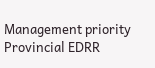Management priority Provincial EDRR